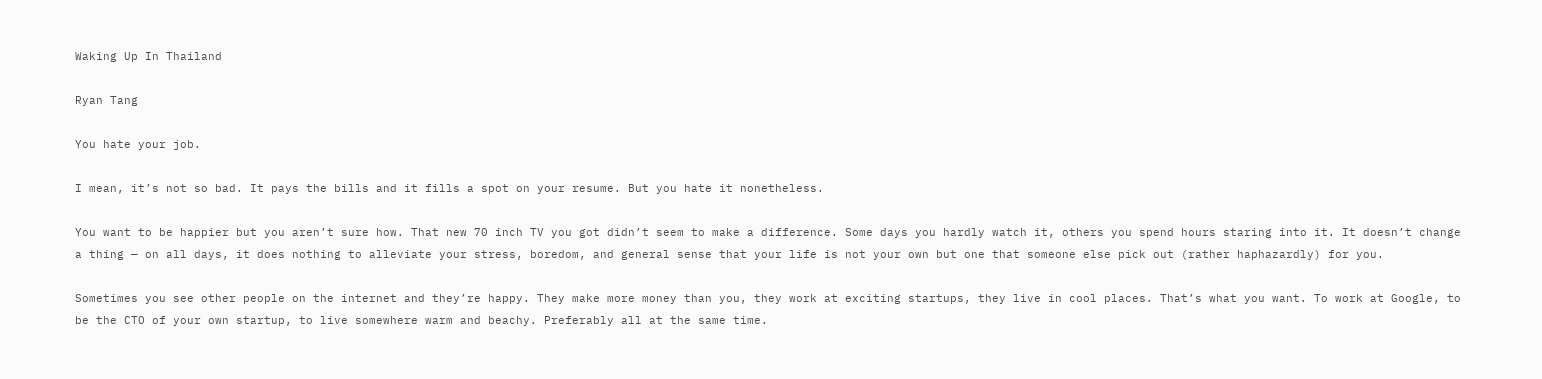Waking Up In Thailand

Ryan Tang

You hate your job.

I mean, it’s not so bad. It pays the bills and it fills a spot on your resume. But you hate it nonetheless.

You want to be happier but you aren’t sure how. That new 70 inch TV you got didn’t seem to make a difference. Some days you hardly watch it, others you spend hours staring into it. It doesn’t change a thing — on all days, it does nothing to alleviate your stress, boredom, and general sense that your life is not your own but one that someone else pick out (rather haphazardly) for you.

Sometimes you see other people on the internet and they’re happy. They make more money than you, they work at exciting startups, they live in cool places. That’s what you want. To work at Google, to be the CTO of your own startup, to live somewhere warm and beachy. Preferably all at the same time.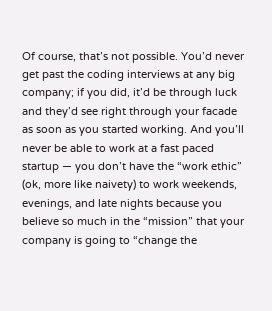Of course, that’s not possible. You’d never get past the coding interviews at any big company; if you did, it’d be through luck and they’d see right through your facade as soon as you started working. And you’ll never be able to work at a fast paced startup — you don’t have the “work ethic” (ok, more like naivety) to work weekends, evenings, and late nights because you believe so much in the “mission” that your company is going to “change the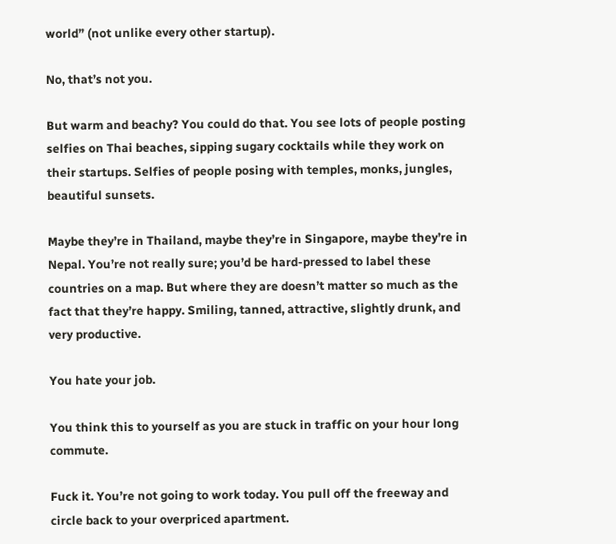world” (not unlike every other startup).

No, that’s not you.

But warm and beachy? You could do that. You see lots of people posting selfies on Thai beaches, sipping sugary cocktails while they work on their startups. Selfies of people posing with temples, monks, jungles, beautiful sunsets.

Maybe they’re in Thailand, maybe they’re in Singapore, maybe they’re in Nepal. You’re not really sure; you’d be hard-pressed to label these countries on a map. But where they are doesn’t matter so much as the fact that they’re happy. Smiling, tanned, attractive, slightly drunk, and very productive.

You hate your job.

You think this to yourself as you are stuck in traffic on your hour long commute.

Fuck it. You’re not going to work today. You pull off the freeway and circle back to your overpriced apartment.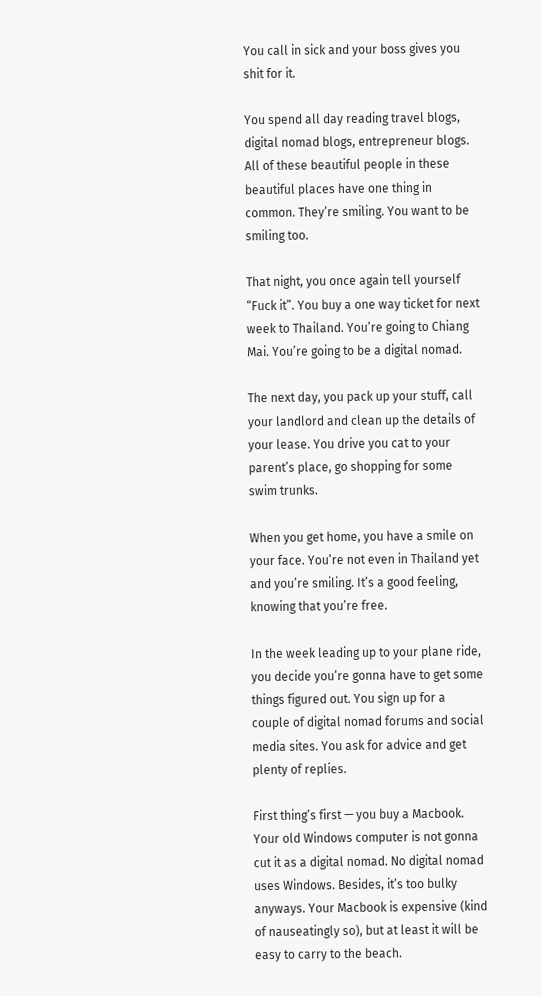You call in sick and your boss gives you shit for it.

You spend all day reading travel blogs, digital nomad blogs, entrepreneur blogs. All of these beautiful people in these beautiful places have one thing in common. They’re smiling. You want to be smiling too.

That night, you once again tell yourself “Fuck it”. You buy a one way ticket for next week to Thailand. You’re going to Chiang Mai. You’re going to be a digital nomad.

The next day, you pack up your stuff, call your landlord and clean up the details of your lease. You drive you cat to your parent’s place, go shopping for some swim trunks.

When you get home, you have a smile on your face. You’re not even in Thailand yet and you’re smiling. It’s a good feeling, knowing that you’re free.

In the week leading up to your plane ride, you decide you’re gonna have to get some things figured out. You sign up for a couple of digital nomad forums and social media sites. You ask for advice and get plenty of replies.

First thing’s first — you buy a Macbook. Your old Windows computer is not gonna cut it as a digital nomad. No digital nomad uses Windows. Besides, it’s too bulky anyways. Your Macbook is expensive (kind of nauseatingly so), but at least it will be easy to carry to the beach.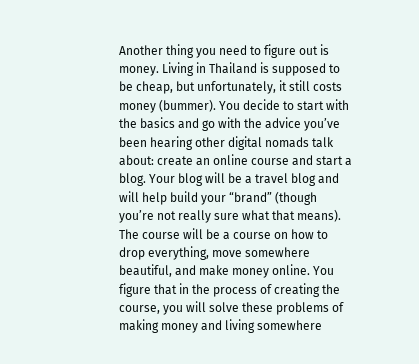Another thing you need to figure out is money. Living in Thailand is supposed to be cheap, but unfortunately, it still costs money (bummer). You decide to start with the basics and go with the advice you’ve been hearing other digital nomads talk about: create an online course and start a blog. Your blog will be a travel blog and will help build your “brand” (though you’re not really sure what that means). The course will be a course on how to drop everything, move somewhere beautiful, and make money online. You figure that in the process of creating the course, you will solve these problems of making money and living somewhere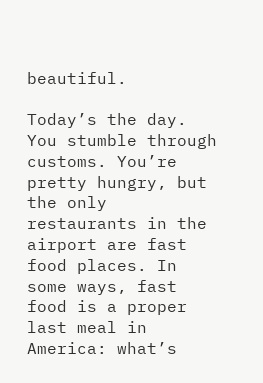beautiful.

Today’s the day. You stumble through customs. You’re pretty hungry, but the only restaurants in the airport are fast food places. In some ways, fast food is a proper last meal in America: what’s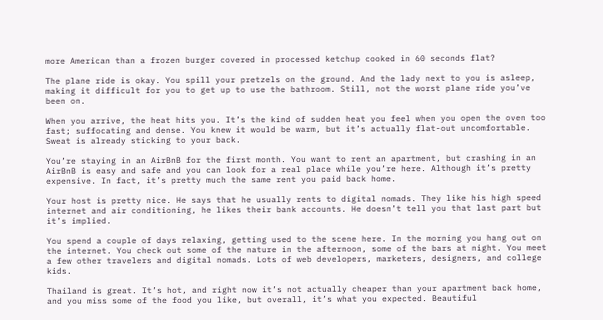more American than a frozen burger covered in processed ketchup cooked in 60 seconds flat?

The plane ride is okay. You spill your pretzels on the ground. And the lady next to you is asleep, making it difficult for you to get up to use the bathroom. Still, not the worst plane ride you’ve been on.

When you arrive, the heat hits you. It’s the kind of sudden heat you feel when you open the oven too fast; suffocating and dense. You knew it would be warm, but it’s actually flat-out uncomfortable. Sweat is already sticking to your back.

You’re staying in an AirBnB for the first month. You want to rent an apartment, but crashing in an AirBnB is easy and safe and you can look for a real place while you’re here. Although it’s pretty expensive. In fact, it’s pretty much the same rent you paid back home.

Your host is pretty nice. He says that he usually rents to digital nomads. They like his high speed internet and air conditioning, he likes their bank accounts. He doesn’t tell you that last part but it’s implied.

You spend a couple of days relaxing, getting used to the scene here. In the morning you hang out on the internet. You check out some of the nature in the afternoon, some of the bars at night. You meet a few other travelers and digital nomads. Lots of web developers, marketers, designers, and college kids.

Thailand is great. It’s hot, and right now it’s not actually cheaper than your apartment back home, and you miss some of the food you like, but overall, it’s what you expected. Beautiful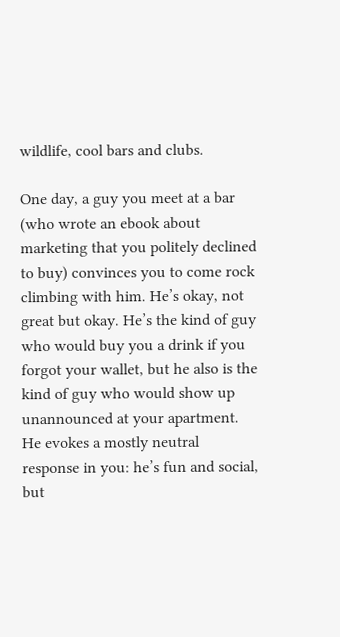wildlife, cool bars and clubs.

One day, a guy you meet at a bar (who wrote an ebook about marketing that you politely declined to buy) convinces you to come rock climbing with him. He’s okay, not great but okay. He’s the kind of guy who would buy you a drink if you forgot your wallet, but he also is the kind of guy who would show up unannounced at your apartment. He evokes a mostly neutral response in you: he’s fun and social, but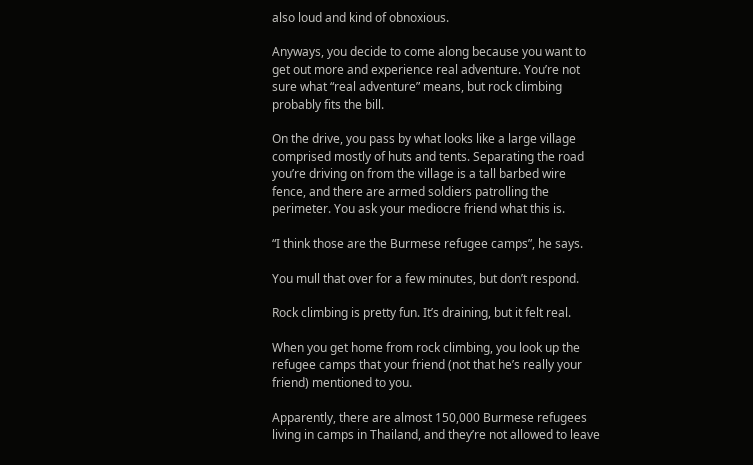also loud and kind of obnoxious.

Anyways, you decide to come along because you want to get out more and experience real adventure. You’re not sure what “real adventure” means, but rock climbing probably fits the bill.

On the drive, you pass by what looks like a large village comprised mostly of huts and tents. Separating the road you’re driving on from the village is a tall barbed wire fence, and there are armed soldiers patrolling the perimeter. You ask your mediocre friend what this is.

“I think those are the Burmese refugee camps”, he says.

You mull that over for a few minutes, but don’t respond.

Rock climbing is pretty fun. It’s draining, but it felt real.

When you get home from rock climbing, you look up the refugee camps that your friend (not that he’s really your friend) mentioned to you.

Apparently, there are almost 150,000 Burmese refugees living in camps in Thailand, and they’re not allowed to leave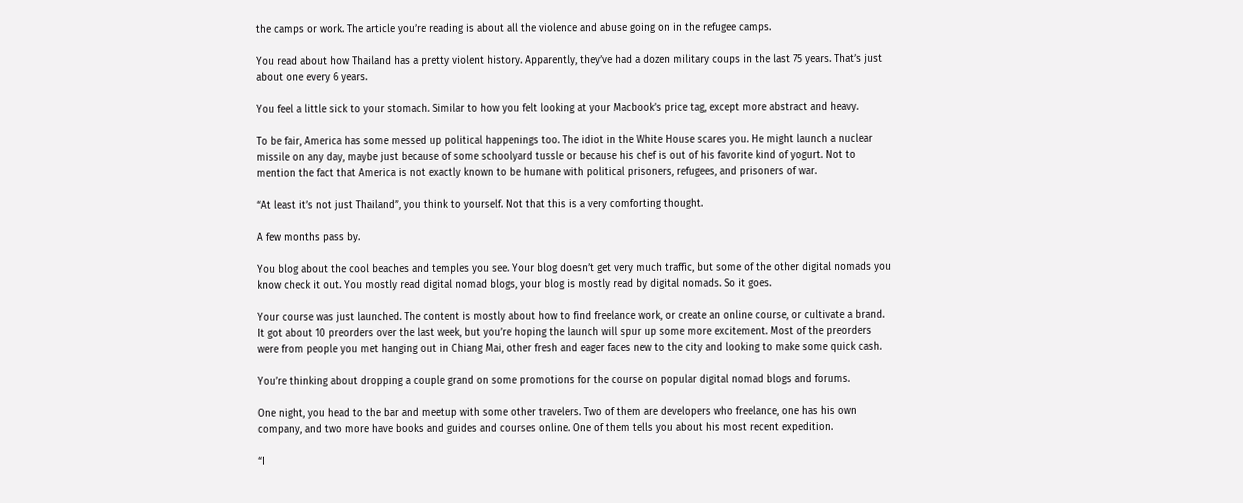the camps or work. The article you’re reading is about all the violence and abuse going on in the refugee camps.

You read about how Thailand has a pretty violent history. Apparently, they’ve had a dozen military coups in the last 75 years. That’s just about one every 6 years.

You feel a little sick to your stomach. Similar to how you felt looking at your Macbook’s price tag, except more abstract and heavy.

To be fair, America has some messed up political happenings too. The idiot in the White House scares you. He might launch a nuclear missile on any day, maybe just because of some schoolyard tussle or because his chef is out of his favorite kind of yogurt. Not to mention the fact that America is not exactly known to be humane with political prisoners, refugees, and prisoners of war.

“At least it’s not just Thailand”, you think to yourself. Not that this is a very comforting thought.

A few months pass by.

You blog about the cool beaches and temples you see. Your blog doesn’t get very much traffic, but some of the other digital nomads you know check it out. You mostly read digital nomad blogs, your blog is mostly read by digital nomads. So it goes.

Your course was just launched. The content is mostly about how to find freelance work, or create an online course, or cultivate a brand. It got about 10 preorders over the last week, but you’re hoping the launch will spur up some more excitement. Most of the preorders were from people you met hanging out in Chiang Mai, other fresh and eager faces new to the city and looking to make some quick cash.

You’re thinking about dropping a couple grand on some promotions for the course on popular digital nomad blogs and forums.

One night, you head to the bar and meetup with some other travelers. Two of them are developers who freelance, one has his own company, and two more have books and guides and courses online. One of them tells you about his most recent expedition.

“I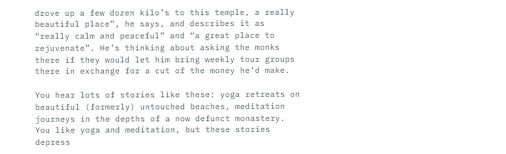drove up a few dozen kilo’s to this temple, a really beautiful place”, he says, and describes it as “really calm and peaceful” and “a great place to rejuvenate”. He’s thinking about asking the monks there if they would let him bring weekly tour groups there in exchange for a cut of the money he’d make.

You hear lots of stories like these: yoga retreats on beautiful (formerly) untouched beaches, meditation journeys in the depths of a now defunct monastery. You like yoga and meditation, but these stories depress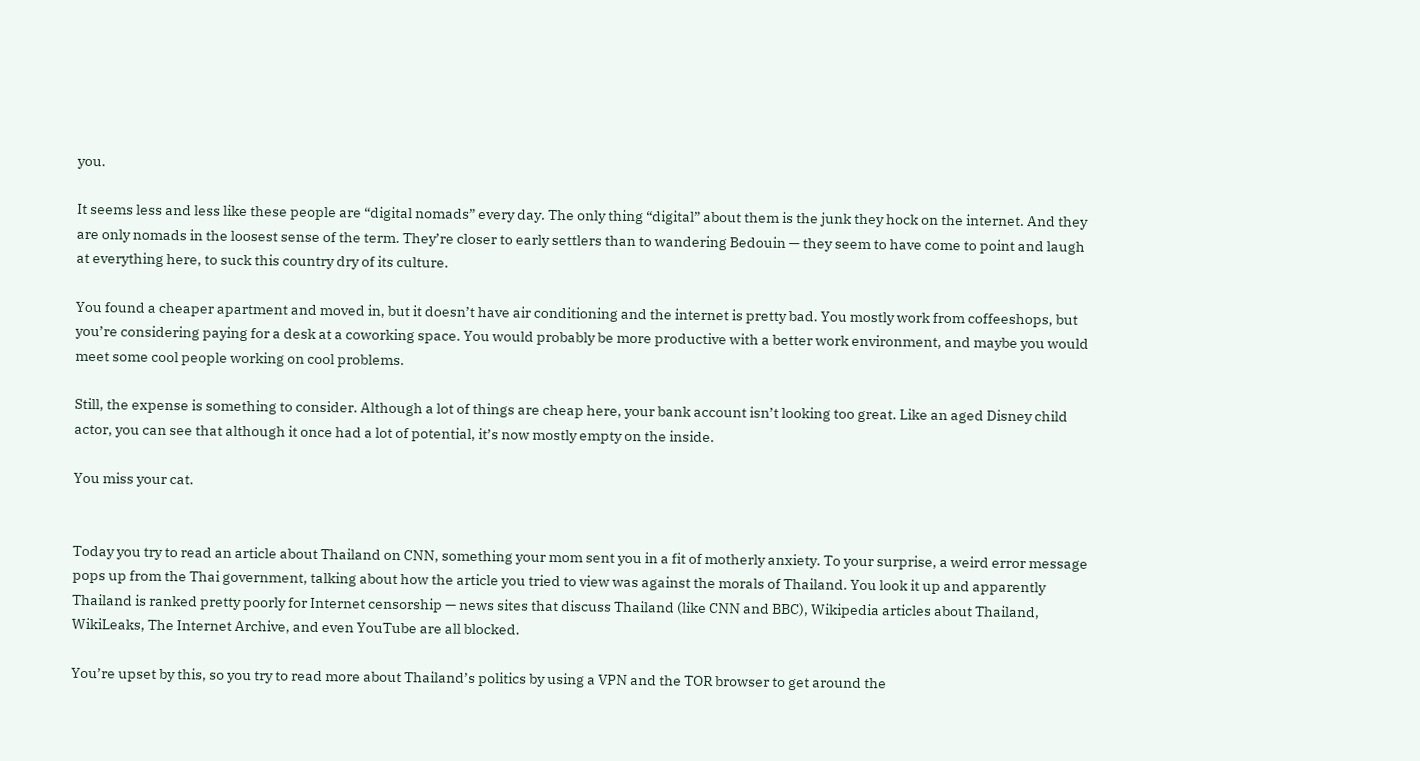you.

It seems less and less like these people are “digital nomads” every day. The only thing “digital” about them is the junk they hock on the internet. And they are only nomads in the loosest sense of the term. They’re closer to early settlers than to wandering Bedouin — they seem to have come to point and laugh at everything here, to suck this country dry of its culture.

You found a cheaper apartment and moved in, but it doesn’t have air conditioning and the internet is pretty bad. You mostly work from coffeeshops, but you’re considering paying for a desk at a coworking space. You would probably be more productive with a better work environment, and maybe you would meet some cool people working on cool problems.

Still, the expense is something to consider. Although a lot of things are cheap here, your bank account isn’t looking too great. Like an aged Disney child actor, you can see that although it once had a lot of potential, it’s now mostly empty on the inside.

You miss your cat.


Today you try to read an article about Thailand on CNN, something your mom sent you in a fit of motherly anxiety. To your surprise, a weird error message pops up from the Thai government, talking about how the article you tried to view was against the morals of Thailand. You look it up and apparently Thailand is ranked pretty poorly for Internet censorship — news sites that discuss Thailand (like CNN and BBC), Wikipedia articles about Thailand, WikiLeaks, The Internet Archive, and even YouTube are all blocked.

You’re upset by this, so you try to read more about Thailand’s politics by using a VPN and the TOR browser to get around the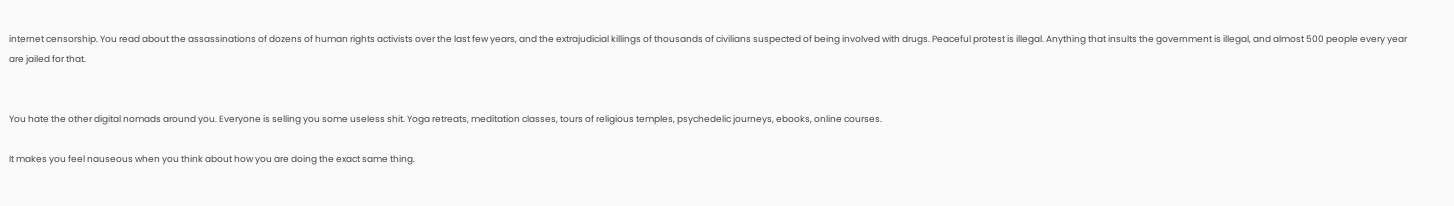internet censorship. You read about the assassinations of dozens of human rights activists over the last few years, and the extrajudicial killings of thousands of civilians suspected of being involved with drugs. Peaceful protest is illegal. Anything that insults the government is illegal, and almost 500 people every year are jailed for that.


You hate the other digital nomads around you. Everyone is selling you some useless shit. Yoga retreats, meditation classes, tours of religious temples, psychedelic journeys, ebooks, online courses.

It makes you feel nauseous when you think about how you are doing the exact same thing.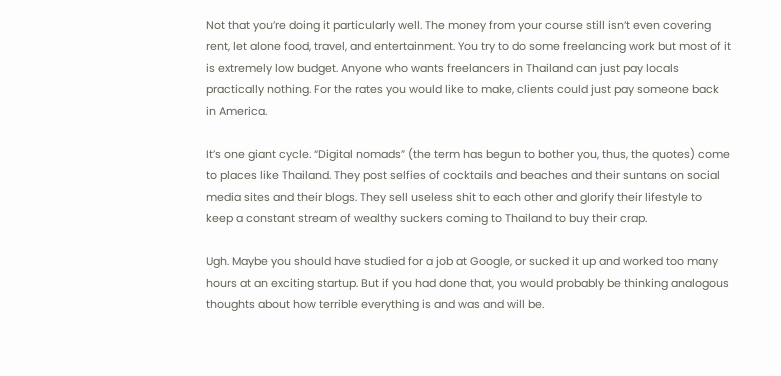Not that you’re doing it particularly well. The money from your course still isn’t even covering rent, let alone food, travel, and entertainment. You try to do some freelancing work but most of it is extremely low budget. Anyone who wants freelancers in Thailand can just pay locals practically nothing. For the rates you would like to make, clients could just pay someone back in America.

It’s one giant cycle. “Digital nomads” (the term has begun to bother you, thus, the quotes) come to places like Thailand. They post selfies of cocktails and beaches and their suntans on social media sites and their blogs. They sell useless shit to each other and glorify their lifestyle to keep a constant stream of wealthy suckers coming to Thailand to buy their crap.

Ugh. Maybe you should have studied for a job at Google, or sucked it up and worked too many hours at an exciting startup. But if you had done that, you would probably be thinking analogous thoughts about how terrible everything is and was and will be.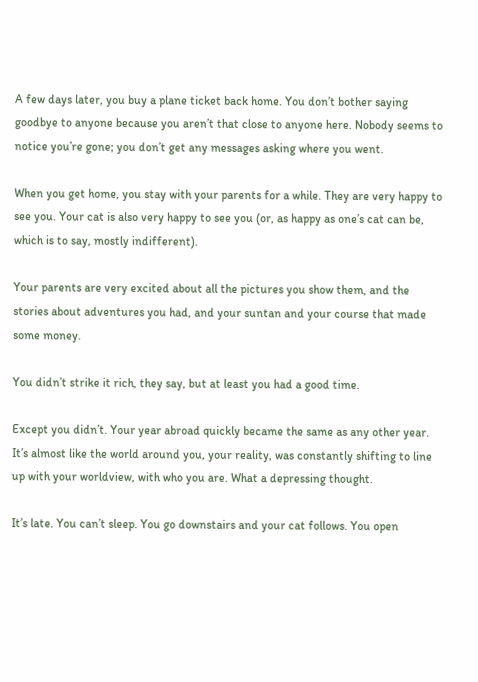A few days later, you buy a plane ticket back home. You don’t bother saying goodbye to anyone because you aren’t that close to anyone here. Nobody seems to notice you’re gone; you don’t get any messages asking where you went.

When you get home, you stay with your parents for a while. They are very happy to see you. Your cat is also very happy to see you (or, as happy as one’s cat can be, which is to say, mostly indifferent).

Your parents are very excited about all the pictures you show them, and the stories about adventures you had, and your suntan and your course that made some money.

You didn’t strike it rich, they say, but at least you had a good time.

Except you didn’t. Your year abroad quickly became the same as any other year. It’s almost like the world around you, your reality, was constantly shifting to line up with your worldview, with who you are. What a depressing thought.

It’s late. You can’t sleep. You go downstairs and your cat follows. You open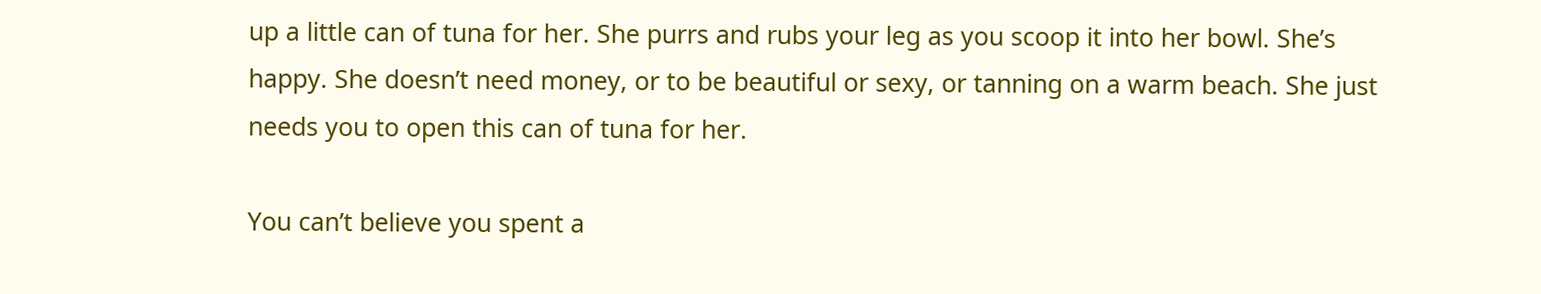up a little can of tuna for her. She purrs and rubs your leg as you scoop it into her bowl. She’s happy. She doesn’t need money, or to be beautiful or sexy, or tanning on a warm beach. She just needs you to open this can of tuna for her.

You can’t believe you spent a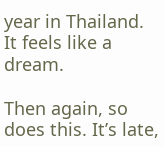year in Thailand. It feels like a dream.

Then again, so does this. It’s late,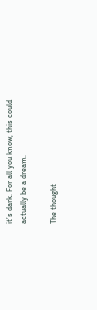it’s dark. For all you know, this could actually be a dream.

The thought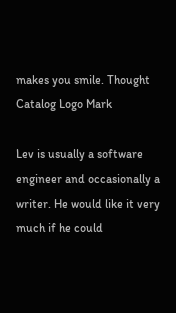makes you smile. Thought Catalog Logo Mark

Lev is usually a software engineer and occasionally a writer. He would like it very much if he could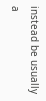instead be usually a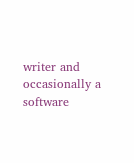writer and occasionally a software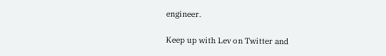engineer.

Keep up with Lev on Twitter and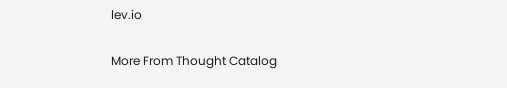lev.io

More From Thought Catalog